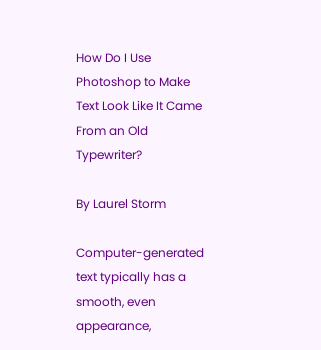How Do I Use Photoshop to Make Text Look Like It Came From an Old Typewriter?

By Laurel Storm

Computer-generated text typically has a smooth, even appearance,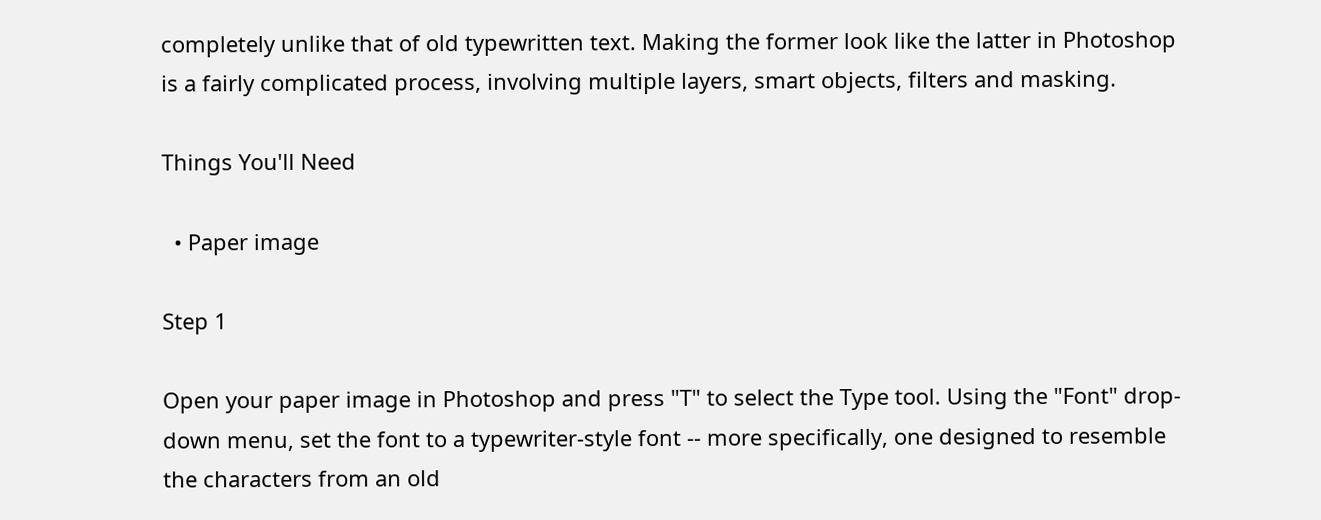completely unlike that of old typewritten text. Making the former look like the latter in Photoshop is a fairly complicated process, involving multiple layers, smart objects, filters and masking.

Things You'll Need

  • Paper image

Step 1

Open your paper image in Photoshop and press "T" to select the Type tool. Using the "Font" drop-down menu, set the font to a typewriter-style font -- more specifically, one designed to resemble the characters from an old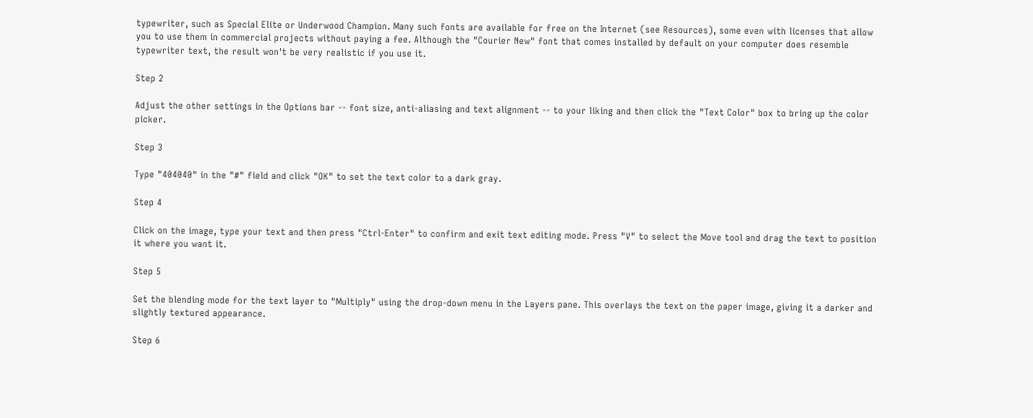typewriter, such as Special Elite or Underwood Champion. Many such fonts are available for free on the Internet (see Resources), some even with licenses that allow you to use them in commercial projects without paying a fee. Although the "Courier New" font that comes installed by default on your computer does resemble typewriter text, the result won't be very realistic if you use it.

Step 2

Adjust the other settings in the Options bar -- font size, anti-aliasing and text alignment -- to your liking and then click the "Text Color" box to bring up the color picker.

Step 3

Type "404040" in the "#" field and click "OK" to set the text color to a dark gray.

Step 4

Click on the image, type your text and then press "Ctrl-Enter" to confirm and exit text editing mode. Press "V" to select the Move tool and drag the text to position it where you want it.

Step 5

Set the blending mode for the text layer to "Multiply" using the drop-down menu in the Layers pane. This overlays the text on the paper image, giving it a darker and slightly textured appearance.

Step 6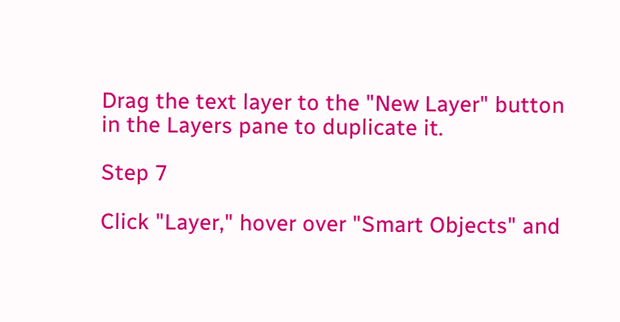Drag the text layer to the "New Layer" button in the Layers pane to duplicate it.

Step 7

Click "Layer," hover over "Smart Objects" and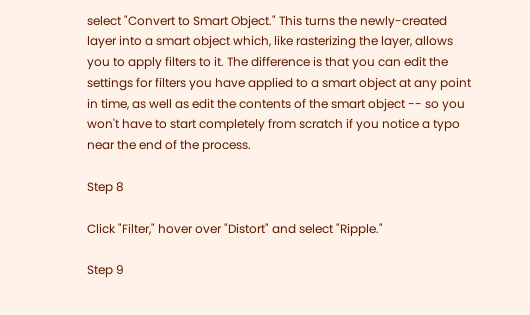select "Convert to Smart Object." This turns the newly-created layer into a smart object which, like rasterizing the layer, allows you to apply filters to it. The difference is that you can edit the settings for filters you have applied to a smart object at any point in time, as well as edit the contents of the smart object -- so you won't have to start completely from scratch if you notice a typo near the end of the process.

Step 8

Click "Filter," hover over "Distort" and select "Ripple."

Step 9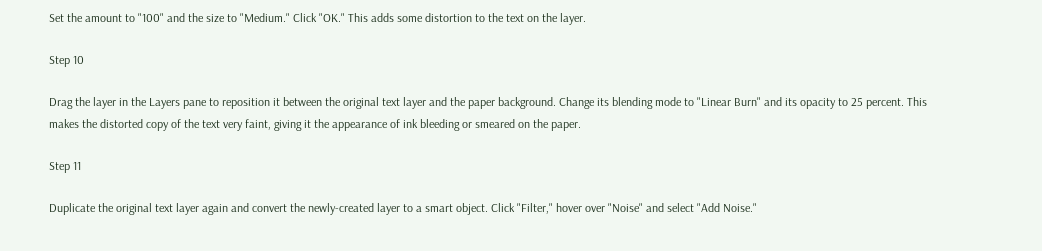Set the amount to "100" and the size to "Medium." Click "OK." This adds some distortion to the text on the layer.

Step 10

Drag the layer in the Layers pane to reposition it between the original text layer and the paper background. Change its blending mode to "Linear Burn" and its opacity to 25 percent. This makes the distorted copy of the text very faint, giving it the appearance of ink bleeding or smeared on the paper.

Step 11

Duplicate the original text layer again and convert the newly-created layer to a smart object. Click "Filter," hover over "Noise" and select "Add Noise."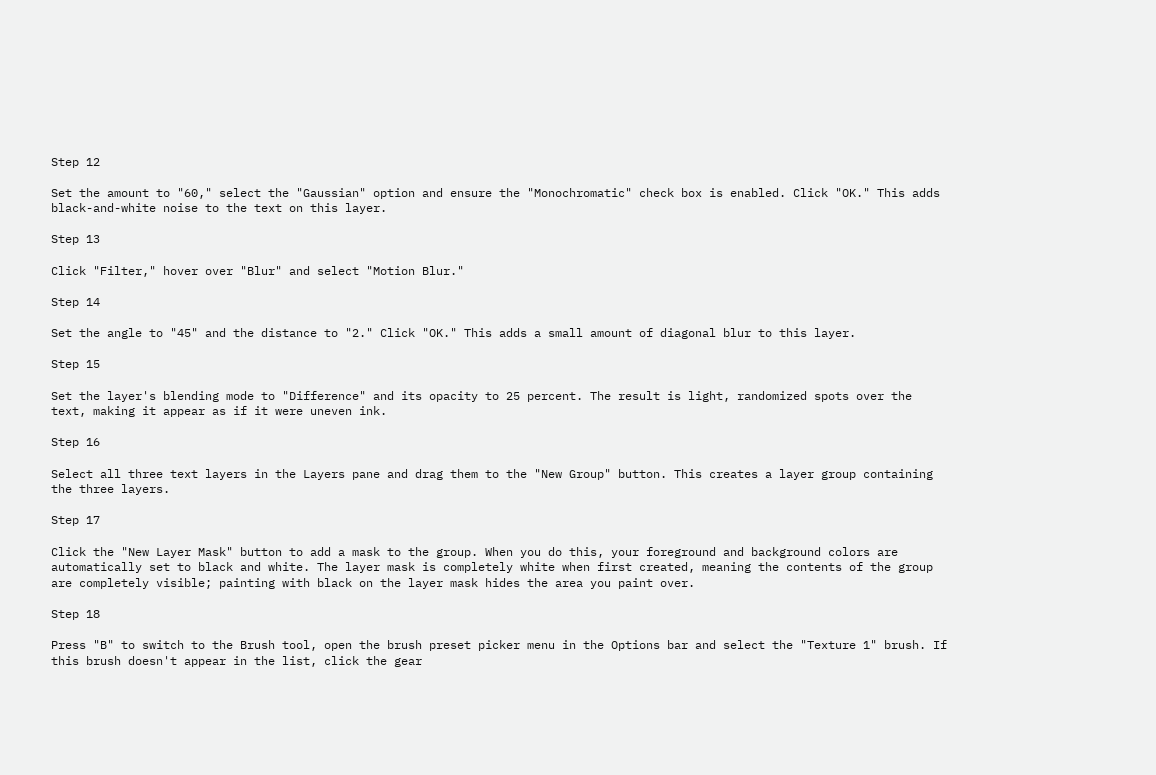Step 12

Set the amount to "60," select the "Gaussian" option and ensure the "Monochromatic" check box is enabled. Click "OK." This adds black-and-white noise to the text on this layer.

Step 13

Click "Filter," hover over "Blur" and select "Motion Blur."

Step 14

Set the angle to "45" and the distance to "2." Click "OK." This adds a small amount of diagonal blur to this layer.

Step 15

Set the layer's blending mode to "Difference" and its opacity to 25 percent. The result is light, randomized spots over the text, making it appear as if it were uneven ink.

Step 16

Select all three text layers in the Layers pane and drag them to the "New Group" button. This creates a layer group containing the three layers.

Step 17

Click the "New Layer Mask" button to add a mask to the group. When you do this, your foreground and background colors are automatically set to black and white. The layer mask is completely white when first created, meaning the contents of the group are completely visible; painting with black on the layer mask hides the area you paint over.

Step 18

Press "B" to switch to the Brush tool, open the brush preset picker menu in the Options bar and select the "Texture 1" brush. If this brush doesn't appear in the list, click the gear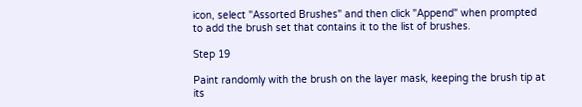icon, select "Assorted Brushes" and then click "Append" when prompted to add the brush set that contains it to the list of brushes.

Step 19

Paint randomly with the brush on the layer mask, keeping the brush tip at its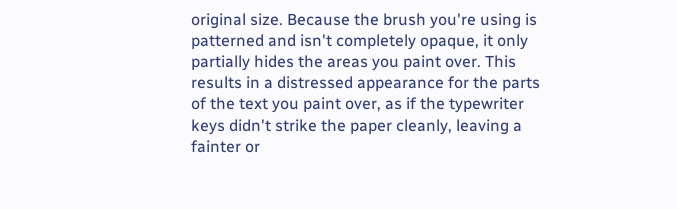original size. Because the brush you're using is patterned and isn't completely opaque, it only partially hides the areas you paint over. This results in a distressed appearance for the parts of the text you paint over, as if the typewriter keys didn't strike the paper cleanly, leaving a fainter or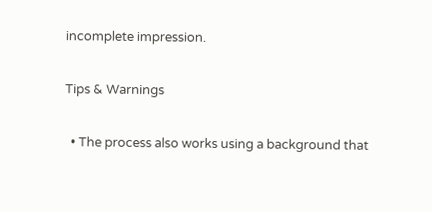incomplete impression.

Tips & Warnings

  • The process also works using a background that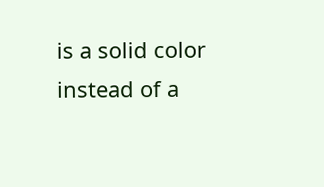is a solid color instead of a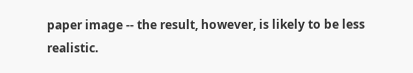paper image -- the result, however, is likely to be less realistic.